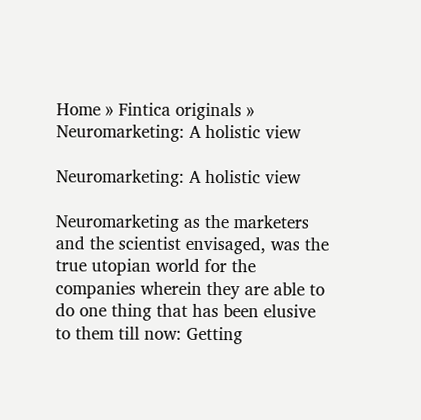Home » Fintica originals » Neuromarketing: A holistic view

Neuromarketing: A holistic view

Neuromarketing as the marketers and the scientist envisaged, was the true utopian world for the companies wherein they are able to do one thing that has been elusive to them till now: Getting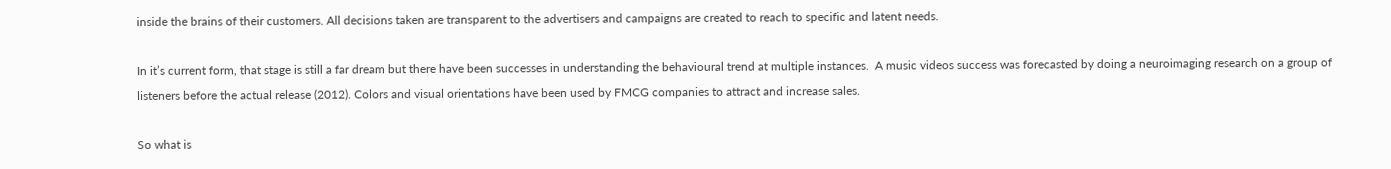inside the brains of their customers. All decisions taken are transparent to the advertisers and campaigns are created to reach to specific and latent needs.

In it’s current form, that stage is still a far dream but there have been successes in understanding the behavioural trend at multiple instances.  A music videos success was forecasted by doing a neuroimaging research on a group of listeners before the actual release (2012). Colors and visual orientations have been used by FMCG companies to attract and increase sales.

So what is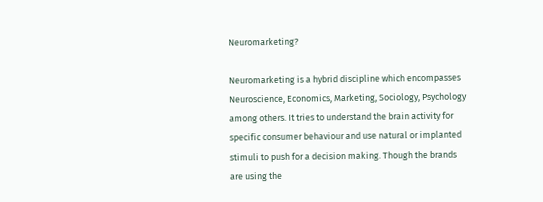Neuromarketing?

Neuromarketing is a hybrid discipline which encompasses Neuroscience, Economics, Marketing, Sociology, Psychology among others. It tries to understand the brain activity for specific consumer behaviour and use natural or implanted stimuli to push for a decision making. Though the brands are using the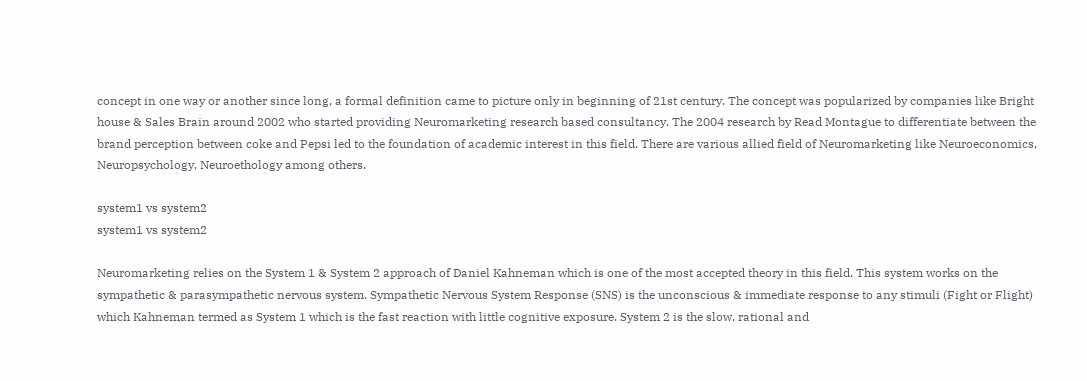concept in one way or another since long, a formal definition came to picture only in beginning of 21st century. The concept was popularized by companies like Bright house & Sales Brain around 2002 who started providing Neuromarketing research based consultancy. The 2004 research by Read Montague to differentiate between the brand perception between coke and Pepsi led to the foundation of academic interest in this field. There are various allied field of Neuromarketing like Neuroeconomics, Neuropsychology, Neuroethology among others.

system1 vs system2
system1 vs system2

Neuromarketing relies on the System 1 & System 2 approach of Daniel Kahneman which is one of the most accepted theory in this field. This system works on the sympathetic & parasympathetic nervous system. Sympathetic Nervous System Response (SNS) is the unconscious & immediate response to any stimuli (Fight or Flight) which Kahneman termed as System 1 which is the fast reaction with little cognitive exposure. System 2 is the slow, rational and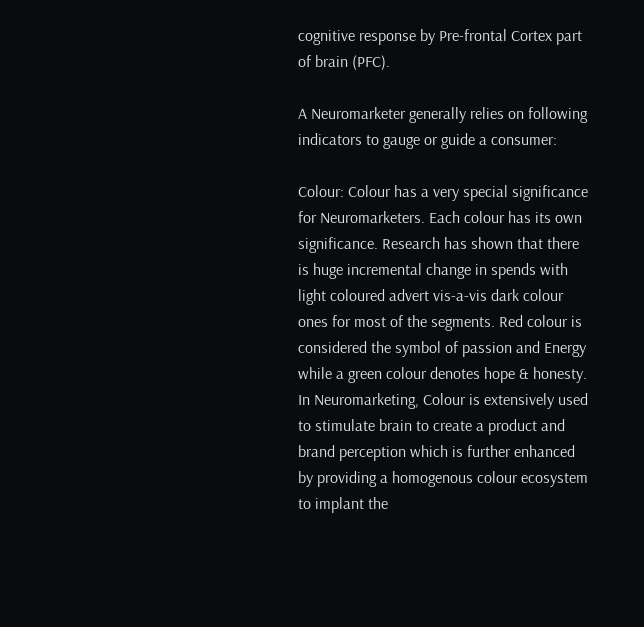cognitive response by Pre-frontal Cortex part of brain (PFC).

A Neuromarketer generally relies on following indicators to gauge or guide a consumer:

Colour: Colour has a very special significance for Neuromarketers. Each colour has its own significance. Research has shown that there is huge incremental change in spends with light coloured advert vis-a-vis dark colour ones for most of the segments. Red colour is considered the symbol of passion and Energy while a green colour denotes hope & honesty. In Neuromarketing, Colour is extensively used to stimulate brain to create a product and brand perception which is further enhanced by providing a homogenous colour ecosystem to implant the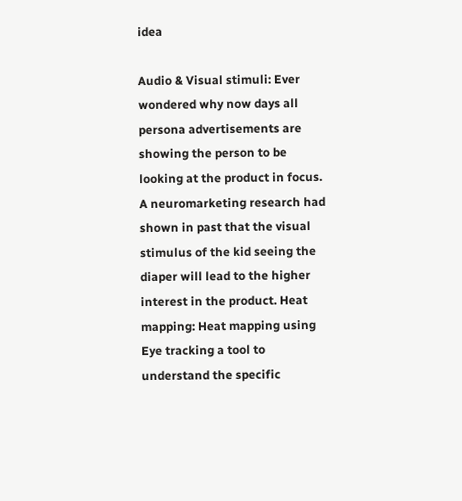idea

Audio & Visual stimuli: Ever wondered why now days all persona advertisements are showing the person to be looking at the product in focus. A neuromarketing research had shown in past that the visual stimulus of the kid seeing the diaper will lead to the higher interest in the product. Heat mapping: Heat mapping using Eye tracking a tool to understand the specific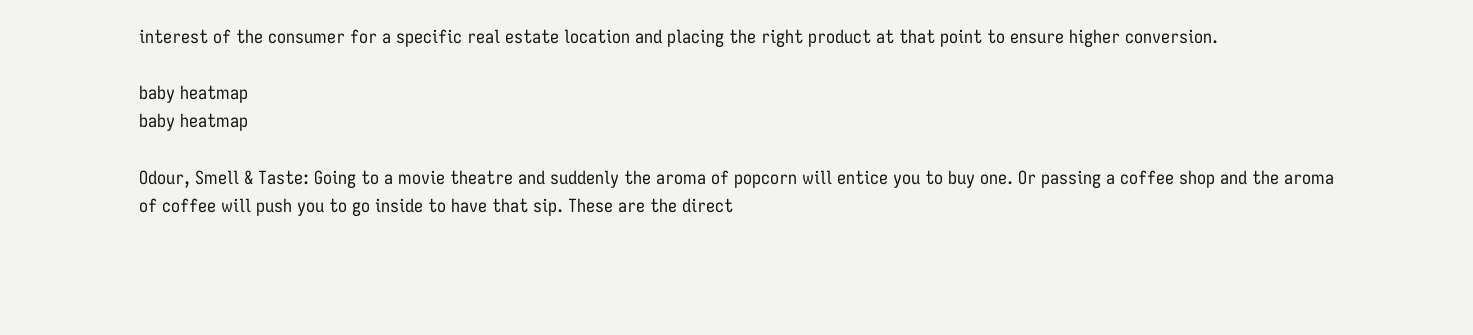interest of the consumer for a specific real estate location and placing the right product at that point to ensure higher conversion.

baby heatmap
baby heatmap

Odour, Smell & Taste: Going to a movie theatre and suddenly the aroma of popcorn will entice you to buy one. Or passing a coffee shop and the aroma of coffee will push you to go inside to have that sip. These are the direct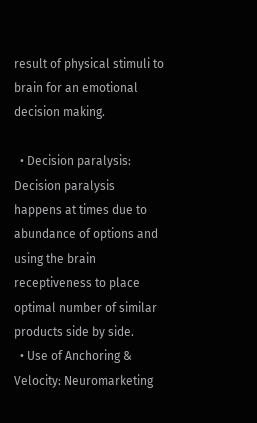result of physical stimuli to brain for an emotional decision making.

  • Decision paralysis: Decision paralysis happens at times due to abundance of options and using the brain receptiveness to place optimal number of similar products side by side.
  • Use of Anchoring & Velocity: Neuromarketing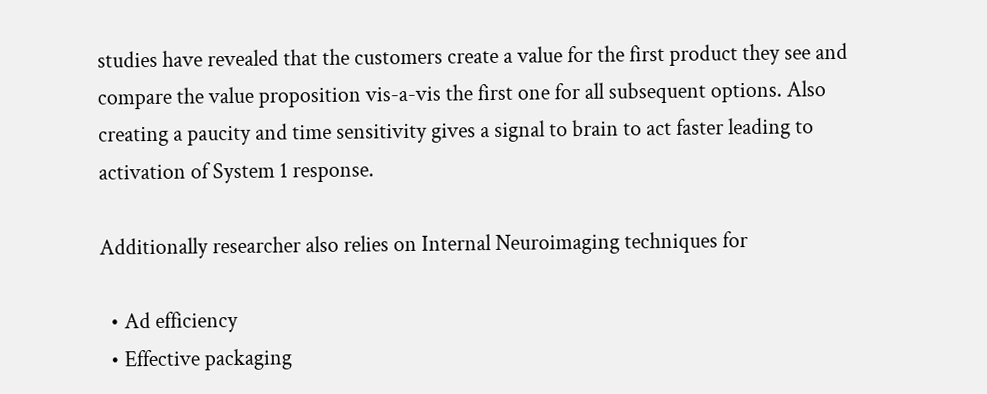studies have revealed that the customers create a value for the first product they see and compare the value proposition vis-a-vis the first one for all subsequent options. Also creating a paucity and time sensitivity gives a signal to brain to act faster leading to activation of System 1 response.

Additionally researcher also relies on Internal Neuroimaging techniques for

  • Ad efficiency
  • Effective packaging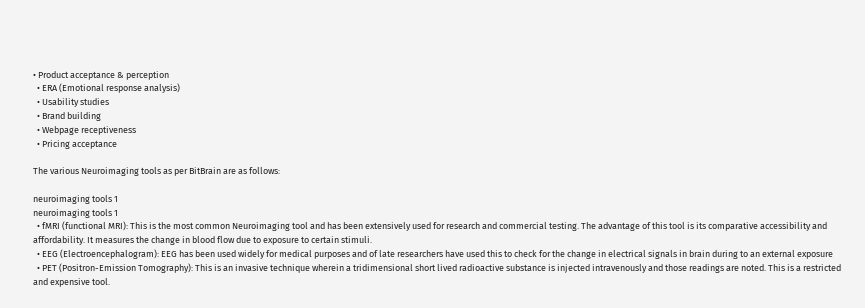• Product acceptance & perception
  • ERA (Emotional response analysis)
  • Usability studies
  • Brand building
  • Webpage receptiveness
  • Pricing acceptance

The various Neuroimaging tools as per BitBrain are as follows:

neuroimaging tools 1
neuroimaging tools 1
  • fMRI (functional MRI): This is the most common Neuroimaging tool and has been extensively used for research and commercial testing. The advantage of this tool is its comparative accessibility and affordability. It measures the change in blood flow due to exposure to certain stimuli.
  • EEG (Electroencephalogram): EEG has been used widely for medical purposes and of late researchers have used this to check for the change in electrical signals in brain during to an external exposure
  • PET (Positron-Emission Tomography): This is an invasive technique wherein a tridimensional short lived radioactive substance is injected intravenously and those readings are noted. This is a restricted and expensive tool.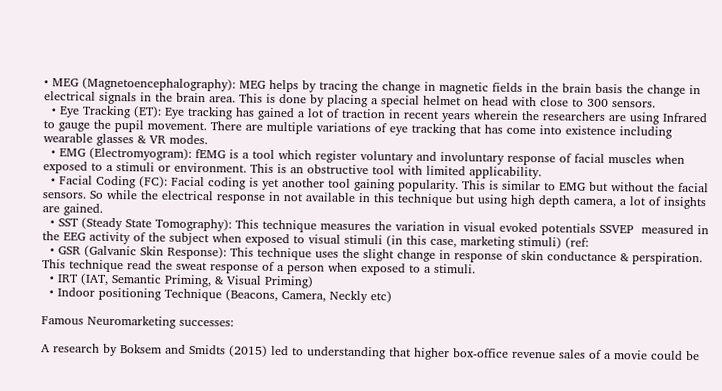• MEG (Magnetoencephalography): MEG helps by tracing the change in magnetic fields in the brain basis the change in electrical signals in the brain area. This is done by placing a special helmet on head with close to 300 sensors.
  • Eye Tracking (ET): Eye tracking has gained a lot of traction in recent years wherein the researchers are using Infrared to gauge the pupil movement. There are multiple variations of eye tracking that has come into existence including wearable glasses & VR modes.
  • EMG (Electromyogram): fEMG is a tool which register voluntary and involuntary response of facial muscles when exposed to a stimuli or environment. This is an obstructive tool with limited applicability.
  • Facial Coding (FC): Facial coding is yet another tool gaining popularity. This is similar to EMG but without the facial sensors. So while the electrical response in not available in this technique but using high depth camera, a lot of insights are gained.
  • SST (Steady State Tomography): This technique measures the variation in visual evoked potentials SSVEP  measured in the EEG activity of the subject when exposed to visual stimuli (in this case, marketing stimuli) (ref:
  • GSR (Galvanic Skin Response): This technique uses the slight change in response of skin conductance & perspiration. This technique read the sweat response of a person when exposed to a stimuli.
  • IRT (IAT, Semantic Priming, & Visual Priming)
  • Indoor positioning Technique (Beacons, Camera, Neckly etc)

Famous Neuromarketing successes:

A research by Boksem and Smidts (2015) led to understanding that higher box-office revenue sales of a movie could be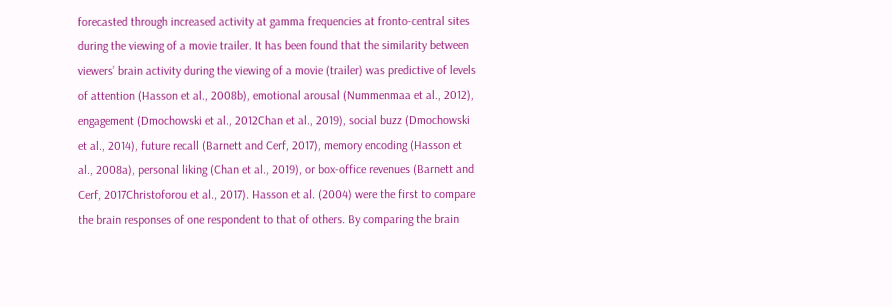forecasted through increased activity at gamma frequencies at fronto-central sites during the viewing of a movie trailer. It has been found that the similarity between viewers’ brain activity during the viewing of a movie (trailer) was predictive of levels of attention (Hasson et al., 2008b), emotional arousal (Nummenmaa et al., 2012), engagement (Dmochowski et al., 2012Chan et al., 2019), social buzz (Dmochowski et al., 2014), future recall (Barnett and Cerf, 2017), memory encoding (Hasson et al., 2008a), personal liking (Chan et al., 2019), or box-office revenues (Barnett and Cerf, 2017Christoforou et al., 2017). Hasson et al. (2004) were the first to compare the brain responses of one respondent to that of others. By comparing the brain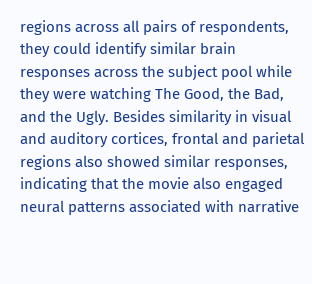regions across all pairs of respondents, they could identify similar brain responses across the subject pool while they were watching The Good, the Bad, and the Ugly. Besides similarity in visual and auditory cortices, frontal and parietal regions also showed similar responses, indicating that the movie also engaged neural patterns associated with narrative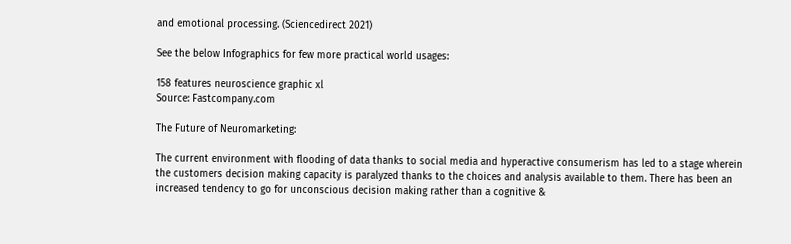and emotional processing. (Sciencedirect 2021)

See the below Infographics for few more practical world usages:

158 features neuroscience graphic xl
Source: Fastcompany.com

The Future of Neuromarketing:

The current environment with flooding of data thanks to social media and hyperactive consumerism has led to a stage wherein the customers decision making capacity is paralyzed thanks to the choices and analysis available to them. There has been an increased tendency to go for unconscious decision making rather than a cognitive &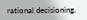rational decisioning.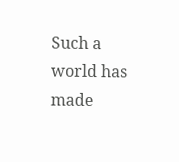Such a world has made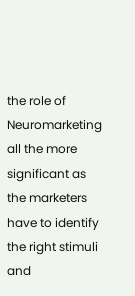the role of Neuromarketing all the more significant as the marketers have to identify the right stimuli and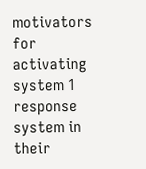motivators for activating system 1 response system in their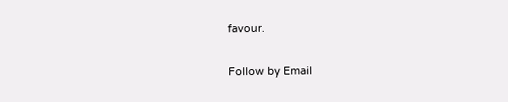favour.

Follow by Email